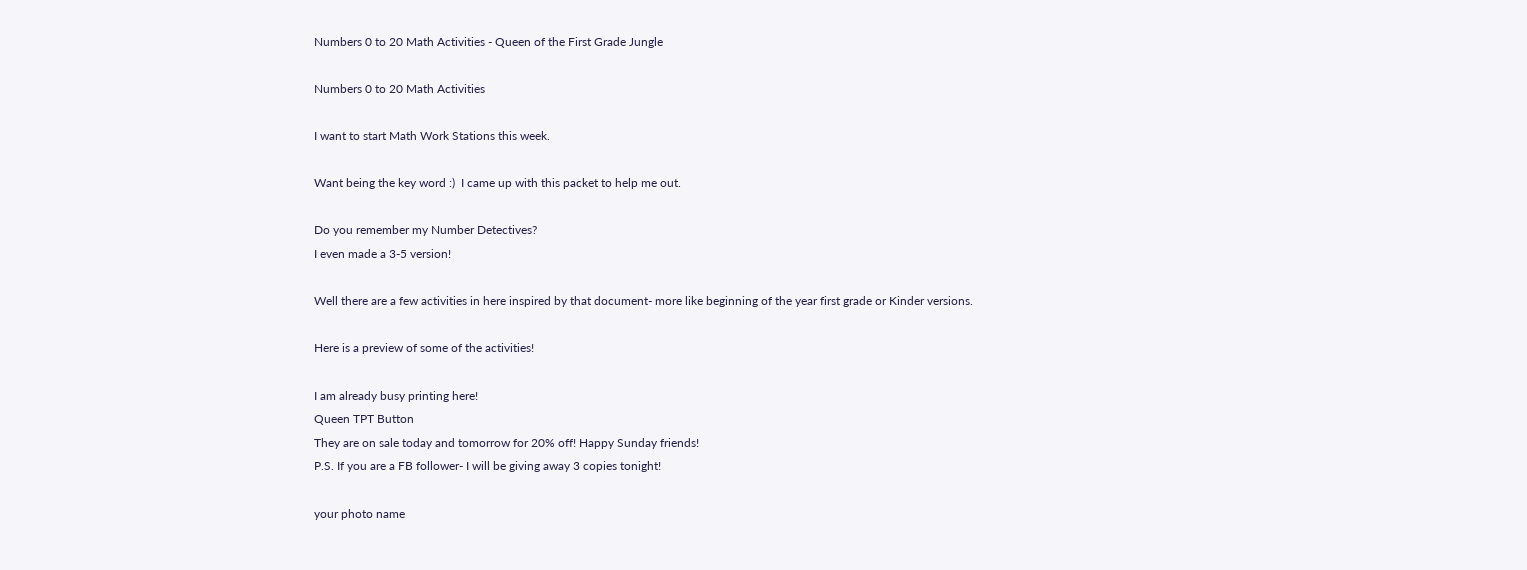Numbers 0 to 20 Math Activities - Queen of the First Grade Jungle

Numbers 0 to 20 Math Activities

I want to start Math Work Stations this week.

Want being the key word :)  I came up with this packet to help me out.

Do you remember my Number Detectives?
I even made a 3-5 version!

Well there are a few activities in here inspired by that document- more like beginning of the year first grade or Kinder versions.

Here is a preview of some of the activities!

I am already busy printing here!
Queen TPT Button
They are on sale today and tomorrow for 20% off! Happy Sunday friends!
P.S. If you are a FB follower- I will be giving away 3 copies tonight!

your photo name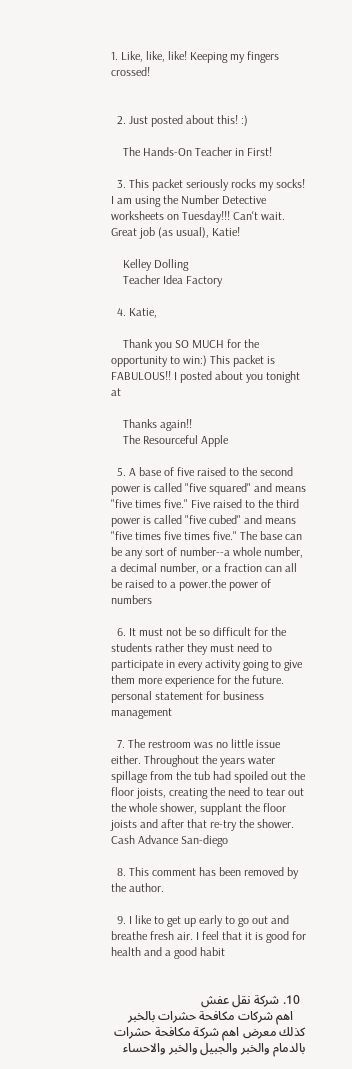1. Like, like, like! Keeping my fingers crossed!


  2. Just posted about this! :)

    The Hands-On Teacher in First!

  3. This packet seriously rocks my socks! I am using the Number Detective worksheets on Tuesday!!! Can't wait. Great job (as usual), Katie!

    Kelley Dolling
    Teacher Idea Factory

  4. Katie,

    Thank you SO MUCH for the opportunity to win:) This packet is FABULOUS!! I posted about you tonight at

    Thanks again!!
    The Resourceful Apple

  5. A base of five raised to the second power is called "five squared" and means "five times five." Five raised to the third power is called "five cubed" and means "five times five times five." The base can be any sort of number--a whole number, a decimal number, or a fraction can all be raised to a power.the power of numbers

  6. It must not be so difficult for the students rather they must need to participate in every activity going to give them more experience for the future. personal statement for business management

  7. The restroom was no little issue either. Throughout the years water spillage from the tub had spoiled out the floor joists, creating the need to tear out the whole shower, supplant the floor joists and after that re-try the shower. Cash Advance San-diego

  8. This comment has been removed by the author.

  9. I like to get up early to go out and breathe fresh air. I feel that it is good for health and a good habit


  10. شركة نقل عفش
    اهم شركات مكافحة حشرات بالخبر كذلك معرض اهم شركة مكافحة حشرات بالدمام والخبر والجبيل والخبر والاحساء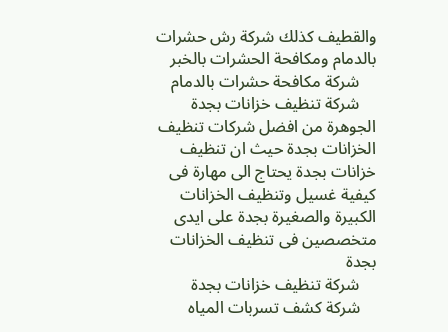والقطيف كذلك شركة رش حشرات بالدمام ومكافحة الحشرات بالخبر
    شركة مكافحة حشرات بالدمام
    شركة تنظيف خزانات بجدة الجوهرة من افضل شركات تنظيف الخزانات بجدة حيث ان تنظيف خزانات بجدة يحتاج الى مهارة فى كيفية غسيل وتنظيف الخزانات الكبيرة والصغيرة بجدة على ايدى متخصصين فى تنظيف الخزانات بجدة
    شركة تنظيف خزانات بجدة
    شركة كشف تسربات المياه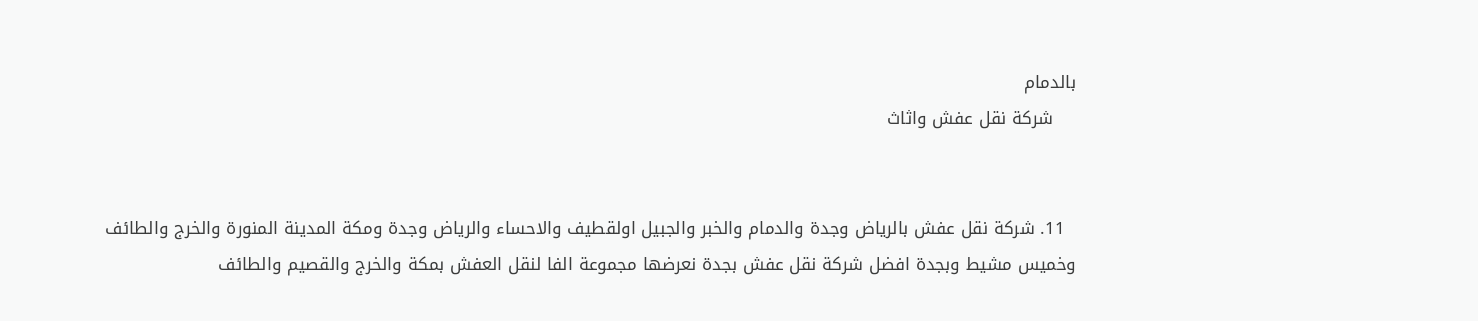بالدمام
    شركة نقل عفش واثاث


  11. شركة نقل عفش بالرياض وجدة والدمام والخبر والجبيل اولقطيف والاحساء والرياض وجدة ومكة المدينة المنورة والخرج والطائف وخميس مشيط وبجدة افضل شركة نقل عفش بجدة نعرضها مجموعة الفا لنقل العفش بمكة والخرج والقصيم والطائف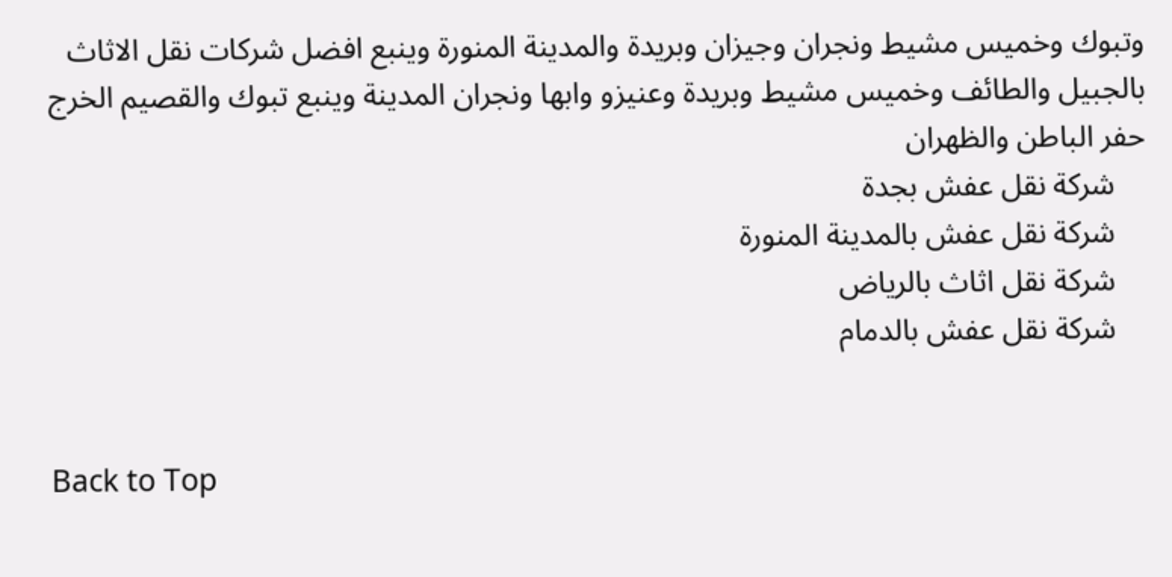وتبوك وخميس مشيط ونجران وجيزان وبريدة والمدينة المنورة وينبع افضل شركات نقل الاثاث بالجبيل والطائف وخميس مشيط وبريدة وعنيزو وابها ونجران المدينة وينبع تبوك والقصيم الخرج حفر الباطن والظهران
    شركة نقل عفش بجدة
    شركة نقل عفش بالمدينة المنورة
    شركة نقل اثاث بالرياض
    شركة نقل عفش بالدمام


Back to Top